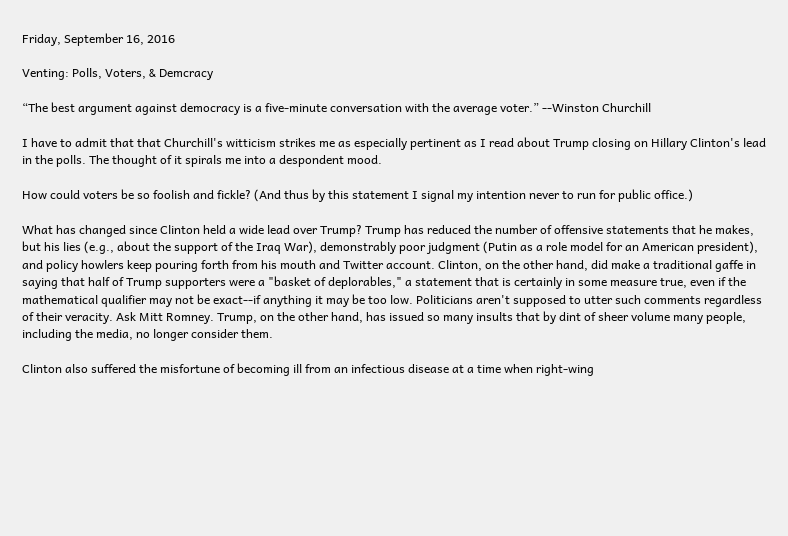Friday, September 16, 2016

Venting: Polls, Voters, & Demcracy

“The best argument against democracy is a five-minute conversation with the average voter.” --Winston Churchill

I have to admit that that Churchill's witticism strikes me as especially pertinent as I read about Trump closing on Hillary Clinton's lead in the polls. The thought of it spirals me into a despondent mood.

How could voters be so foolish and fickle? (And thus by this statement I signal my intention never to run for public office.)

What has changed since Clinton held a wide lead over Trump? Trump has reduced the number of offensive statements that he makes, but his lies (e.g., about the support of the Iraq War), demonstrably poor judgment (Putin as a role model for an American president), and policy howlers keep pouring forth from his mouth and Twitter account. Clinton, on the other hand, did make a traditional gaffe in saying that half of Trump supporters were a "basket of deplorables," a statement that is certainly in some measure true, even if the mathematical qualifier may not be exact--if anything it may be too low. Politicians aren't supposed to utter such comments regardless of their veracity. Ask Mitt Romney. Trump, on the other hand, has issued so many insults that by dint of sheer volume many people, including the media, no longer consider them.

Clinton also suffered the misfortune of becoming ill from an infectious disease at a time when right-wing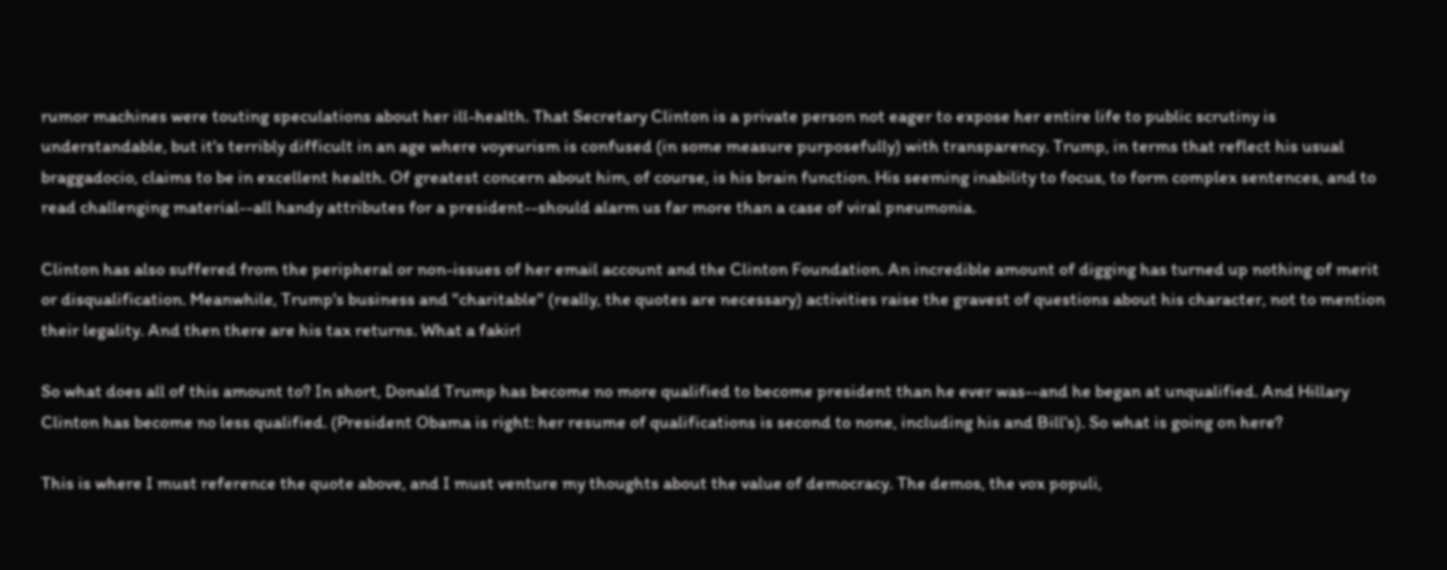rumor machines were touting speculations about her ill-health. That Secretary Clinton is a private person not eager to expose her entire life to public scrutiny is understandable, but it's terribly difficult in an age where voyeurism is confused (in some measure purposefully) with transparency. Trump, in terms that reflect his usual braggadocio, claims to be in excellent health. Of greatest concern about him, of course, is his brain function. His seeming inability to focus, to form complex sentences, and to read challenging material--all handy attributes for a president--should alarm us far more than a case of viral pneumonia.

Clinton has also suffered from the peripheral or non-issues of her email account and the Clinton Foundation. An incredible amount of digging has turned up nothing of merit or disqualification. Meanwhile, Trump's business and "charitable" (really, the quotes are necessary) activities raise the gravest of questions about his character, not to mention their legality. And then there are his tax returns. What a fakir!

So what does all of this amount to? In short, Donald Trump has become no more qualified to become president than he ever was--and he began at unqualified. And Hillary Clinton has become no less qualified. (President Obama is right: her resume of qualifications is second to none, including his and Bill's). So what is going on here?

This is where I must reference the quote above, and I must venture my thoughts about the value of democracy. The demos, the vox populi,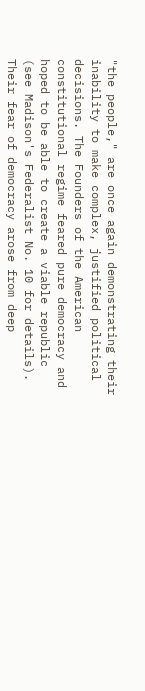"the people," are once again demonstrating their inability to make complex, justified political decisions. The Founders of the American constitutional regime feared pure democracy and hoped to be able to create a viable republic (see Madison's Federalist No. 10 for details). Their fear of democracy arose from deep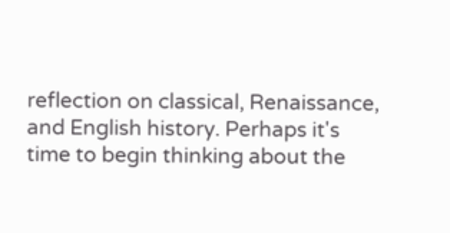reflection on classical, Renaissance, and English history. Perhaps it's time to begin thinking about the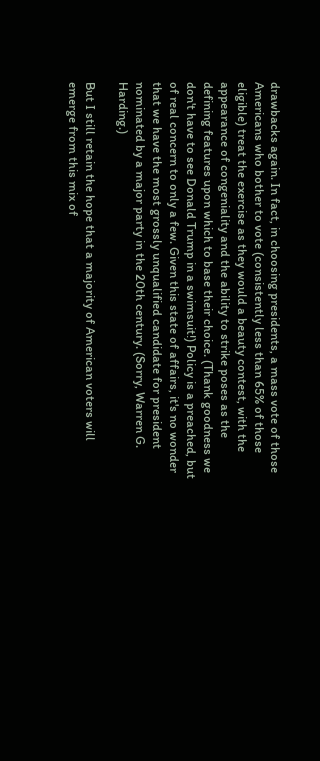drawbacks again. In fact, in choosing presidents, a mass vote of those Americans who bother to vote (consistently less than 65% of those eligible) treat the exercise as they would a beauty contest, with the appearance of congeniality and the ability to strike poses as the defining features upon which to base their choice. (Thank goodness we don't have to see Donald Trump in a swimsuit!) Policy is a preached, but of real concern to only a few. Given this state of affairs, it's no wonder that we have the most grossly unqualified candidate for president nominated by a major party in the 20th century. (Sorry, Warren G. Harding.)

But I still retain the hope that a majority of American voters will emerge from this mix of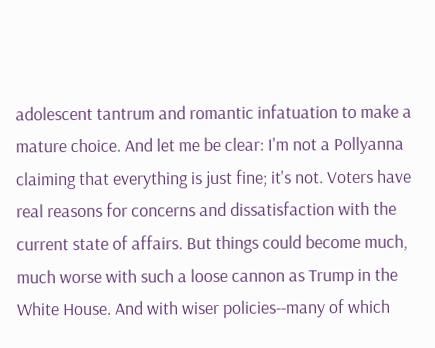adolescent tantrum and romantic infatuation to make a mature choice. And let me be clear: I'm not a Pollyanna claiming that everything is just fine; it's not. Voters have real reasons for concerns and dissatisfaction with the current state of affairs. But things could become much, much worse with such a loose cannon as Trump in the White House. And with wiser policies--many of which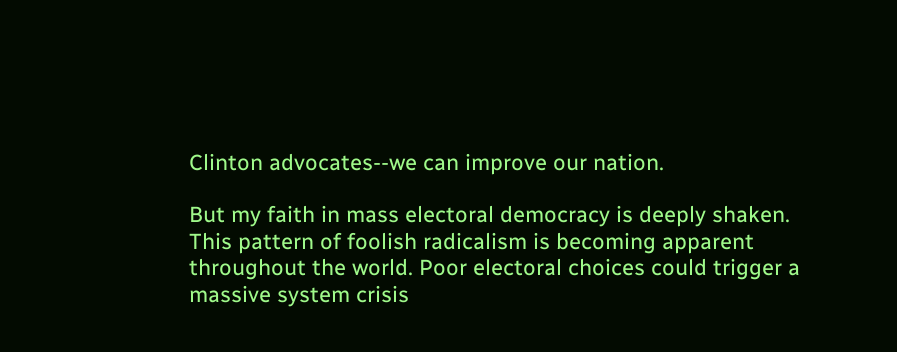Clinton advocates--we can improve our nation.

But my faith in mass electoral democracy is deeply shaken. This pattern of foolish radicalism is becoming apparent throughout the world. Poor electoral choices could trigger a massive system crisis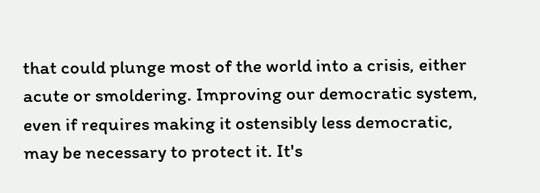that could plunge most of the world into a crisis, either acute or smoldering. Improving our democratic system, even if requires making it ostensibly less democratic, may be necessary to protect it. It's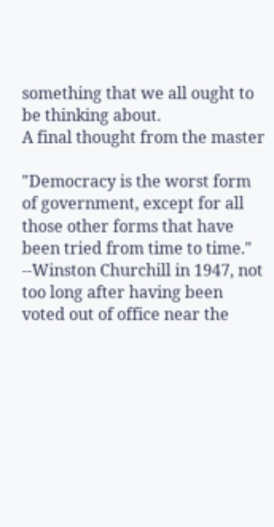something that we all ought to be thinking about.
A final thought from the master

"Democracy is the worst form of government, except for all those other forms that have been tried from time to time." --Winston Churchill in 1947, not too long after having been voted out of office near the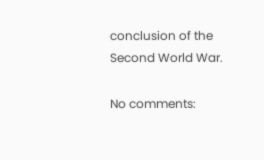conclusion of the Second World War.

No comments: